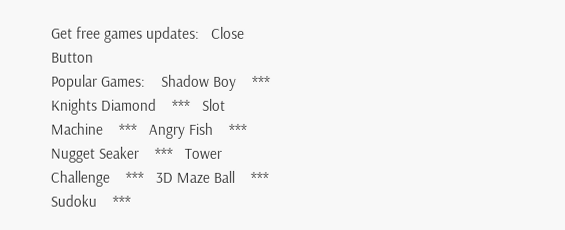Get free games updates:   Close Button
Popular Games:    Shadow Boy    ***   Knights Diamond    ***   Slot Machine    ***   Angry Fish    ***   Nugget Seaker    ***   Tower Challenge    ***   3D Maze Ball    ***   Sudoku    ***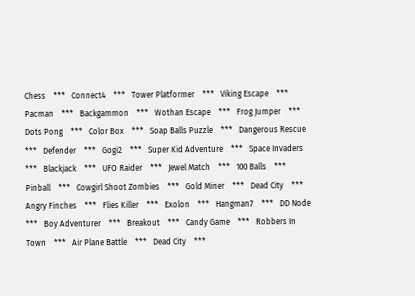Chess    ***   Connect4    ***   Tower Platformer    ***   Viking Escape    ***   Pacman    ***   Backgammon    ***   Wothan Escape    ***   Frog Jumper    ***   Dots Pong    ***   Color Box    ***   Soap Balls Puzzle    ***   Dangerous Rescue    ***   Defender    ***   Gogi2    ***   Super Kid Adventure    ***   Space Invaders    ***   Blackjack    ***   UFO Raider    ***   Jewel Match    ***   100 Balls    ***   Pinball    ***   Cowgirl Shoot Zombies    ***   Gold Miner    ***   Dead City    ***   Angry Finches    ***   Flies Killer    ***   Exolon    ***   Hangman7    ***   DD Node    ***   Boy Adventurer    ***   Breakout    ***   Candy Game    ***   Robbers In Town    ***   Air Plane Battle    ***   Dead City    ***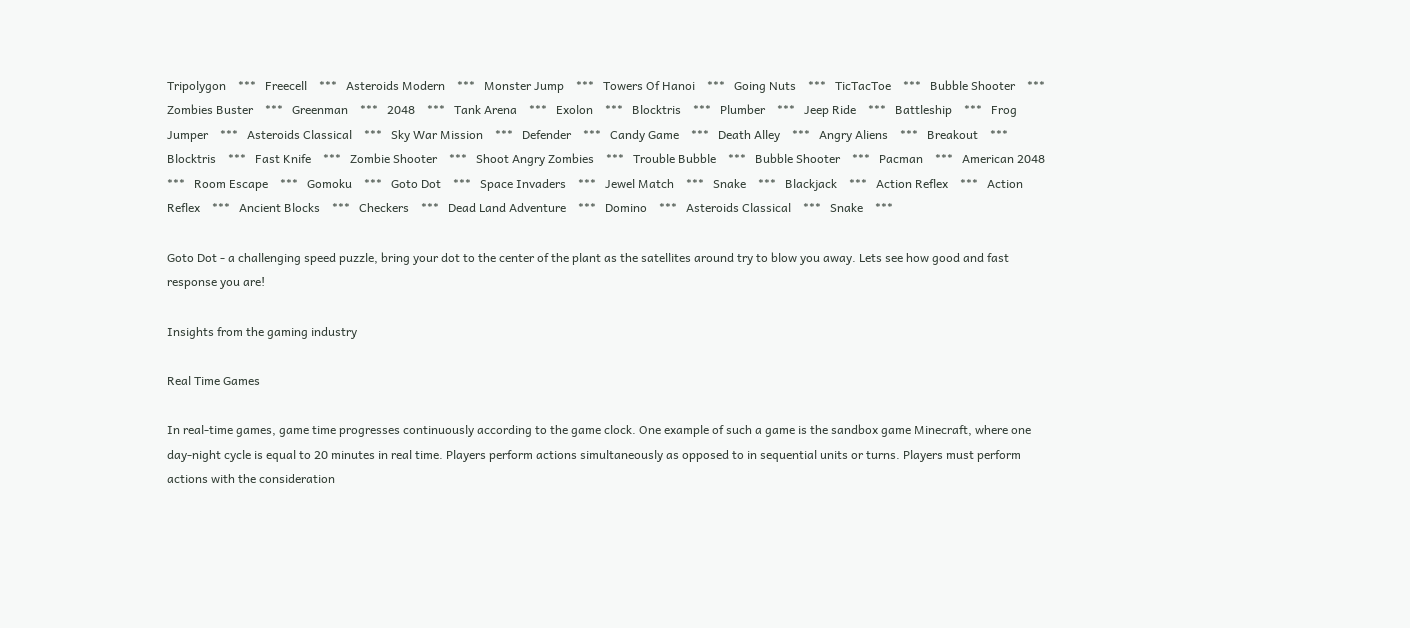Tripolygon    ***   Freecell    ***   Asteroids Modern    ***   Monster Jump    ***   Towers Of Hanoi    ***   Going Nuts    ***   TicTacToe    ***   Bubble Shooter    ***   Zombies Buster    ***   Greenman    ***   2048    ***   Tank Arena    ***   Exolon    ***   Blocktris    ***   Plumber    ***   Jeep Ride    ***   Battleship    ***   Frog Jumper    ***   Asteroids Classical    ***   Sky War Mission    ***   Defender    ***   Candy Game    ***   Death Alley    ***   Angry Aliens    ***   Breakout    ***   Blocktris    ***   Fast Knife    ***   Zombie Shooter    ***   Shoot Angry Zombies    ***   Trouble Bubble    ***   Bubble Shooter    ***   Pacman    ***   American 2048    ***   Room Escape    ***   Gomoku    ***   Goto Dot    ***   Space Invaders    ***   Jewel Match    ***   Snake    ***   Blackjack    ***   Action Reflex    ***   Action Reflex    ***   Ancient Blocks    ***   Checkers    ***   Dead Land Adventure    ***   Domino    ***   Asteroids Classical    ***   Snake    ***

Goto Dot - a challenging speed puzzle, bring your dot to the center of the plant as the satellites around try to blow you away. Lets see how good and fast response you are!

Insights from the gaming industry

Real Time Games

In real-time games, game time progresses continuously according to the game clock. One example of such a game is the sandbox game Minecraft, where one day-night cycle is equal to 20 minutes in real time. Players perform actions simultaneously as opposed to in sequential units or turns. Players must perform actions with the consideration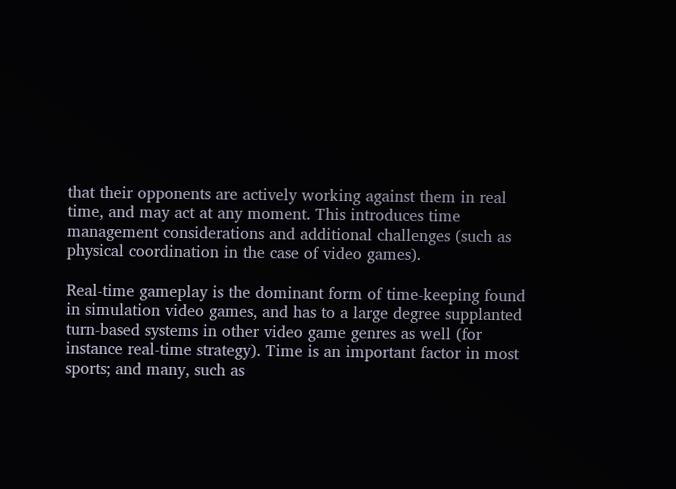that their opponents are actively working against them in real time, and may act at any moment. This introduces time management considerations and additional challenges (such as physical coordination in the case of video games).

Real-time gameplay is the dominant form of time-keeping found in simulation video games, and has to a large degree supplanted turn-based systems in other video game genres as well (for instance real-time strategy). Time is an important factor in most sports; and many, such as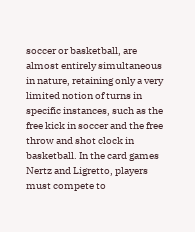soccer or basketball, are almost entirely simultaneous in nature, retaining only a very limited notion of turns in specific instances, such as the free kick in soccer and the free throw and shot clock in basketball. In the card games Nertz and Ligretto, players must compete to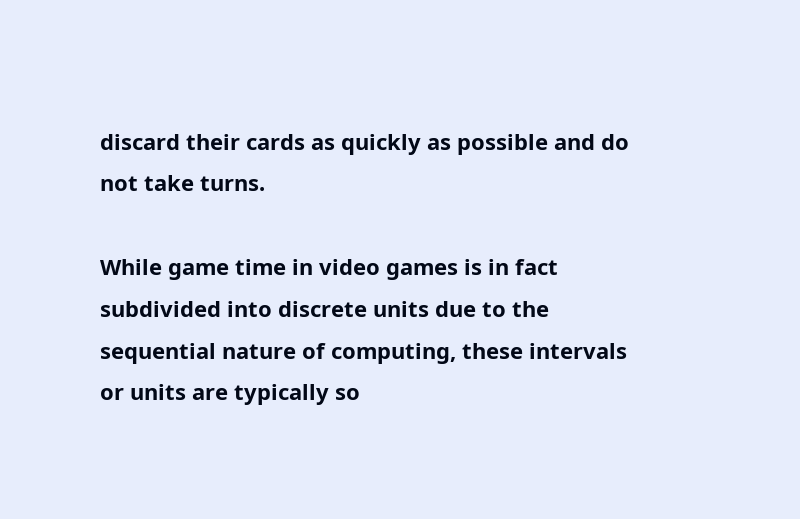discard their cards as quickly as possible and do not take turns.

While game time in video games is in fact subdivided into discrete units due to the sequential nature of computing, these intervals or units are typically so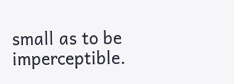small as to be imperceptible.